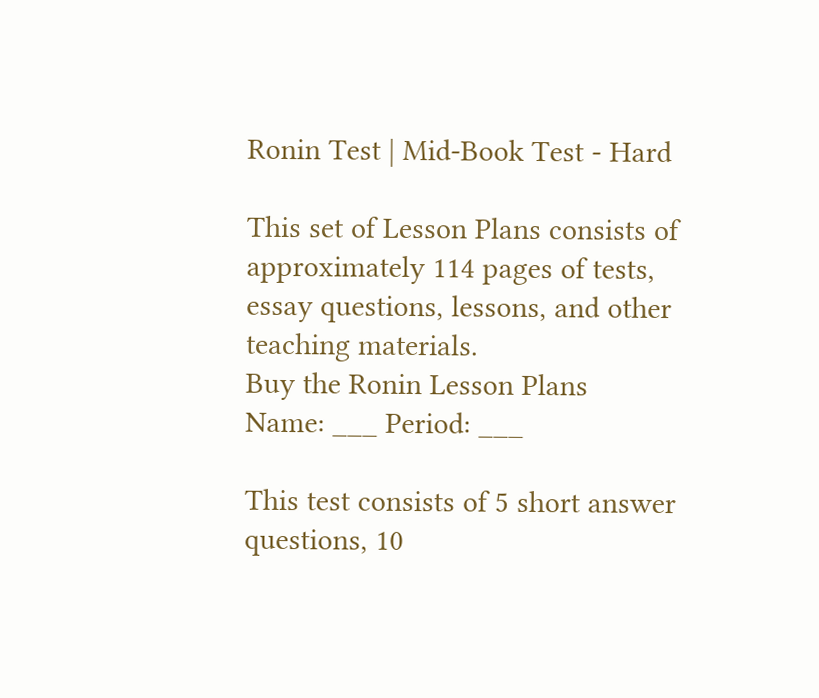Ronin Test | Mid-Book Test - Hard

This set of Lesson Plans consists of approximately 114 pages of tests, essay questions, lessons, and other teaching materials.
Buy the Ronin Lesson Plans
Name: ___ Period: ___

This test consists of 5 short answer questions, 10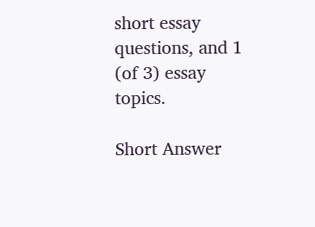short essay questions, and 1 (of 3) essay topics.

Short Answer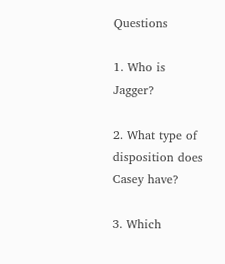Questions

1. Who is Jagger?

2. What type of disposition does Casey have?

3. Which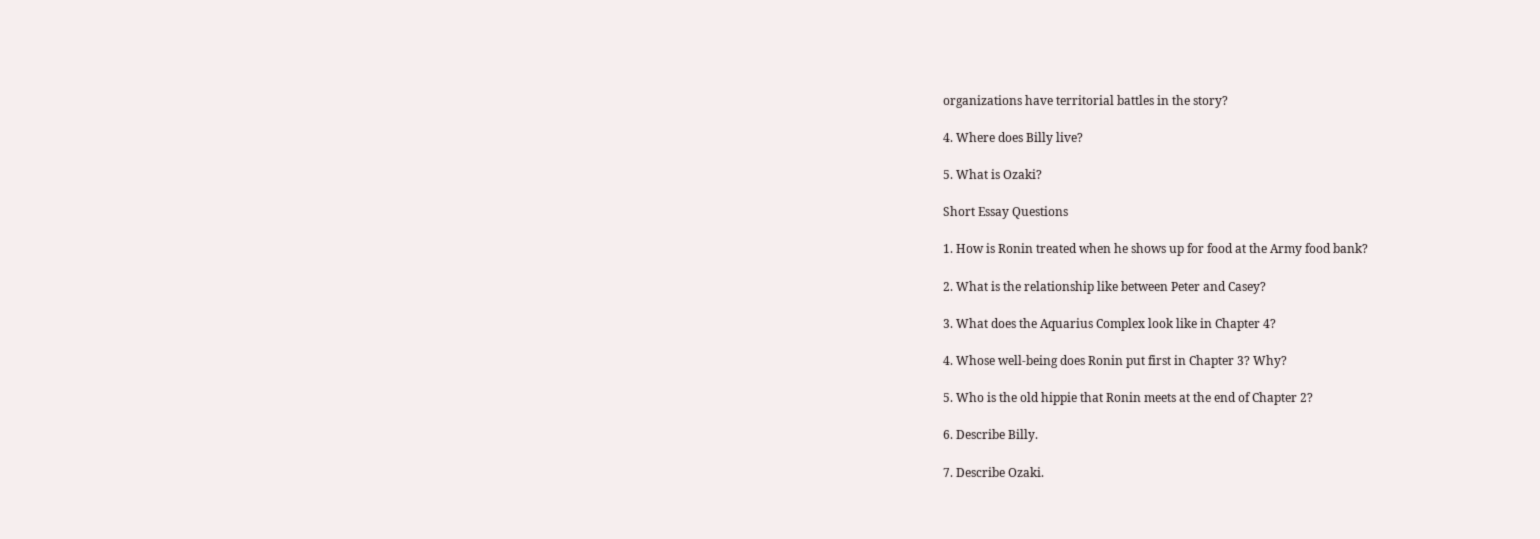organizations have territorial battles in the story?

4. Where does Billy live?

5. What is Ozaki?

Short Essay Questions

1. How is Ronin treated when he shows up for food at the Army food bank?

2. What is the relationship like between Peter and Casey?

3. What does the Aquarius Complex look like in Chapter 4?

4. Whose well-being does Ronin put first in Chapter 3? Why?

5. Who is the old hippie that Ronin meets at the end of Chapter 2?

6. Describe Billy.

7. Describe Ozaki.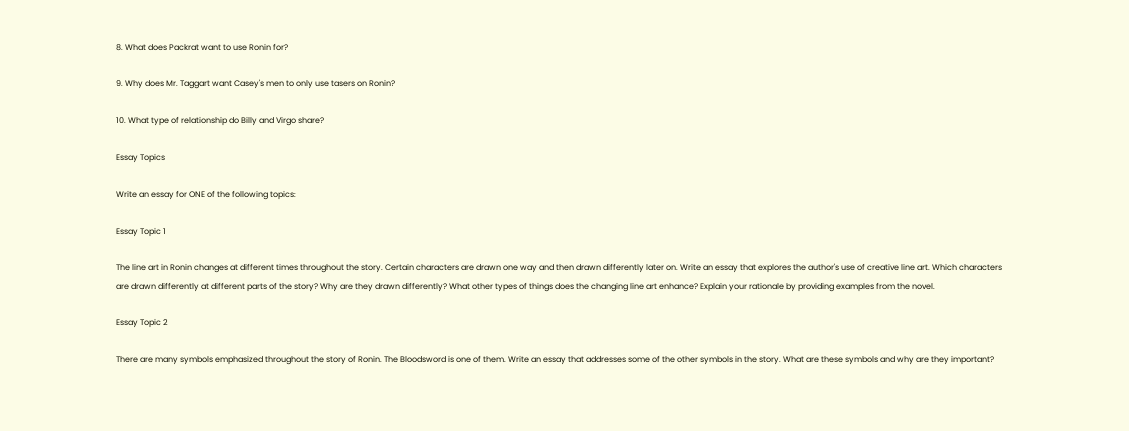8. What does Packrat want to use Ronin for?

9. Why does Mr. Taggart want Casey's men to only use tasers on Ronin?

10. What type of relationship do Billy and Virgo share?

Essay Topics

Write an essay for ONE of the following topics:

Essay Topic 1

The line art in Ronin changes at different times throughout the story. Certain characters are drawn one way and then drawn differently later on. Write an essay that explores the author's use of creative line art. Which characters are drawn differently at different parts of the story? Why are they drawn differently? What other types of things does the changing line art enhance? Explain your rationale by providing examples from the novel.

Essay Topic 2

There are many symbols emphasized throughout the story of Ronin. The Bloodsword is one of them. Write an essay that addresses some of the other symbols in the story. What are these symbols and why are they important?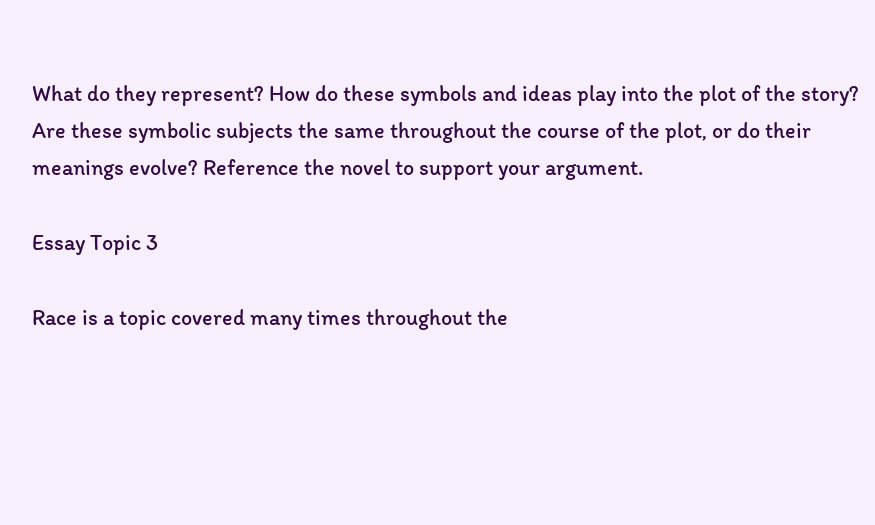What do they represent? How do these symbols and ideas play into the plot of the story? Are these symbolic subjects the same throughout the course of the plot, or do their meanings evolve? Reference the novel to support your argument.

Essay Topic 3

Race is a topic covered many times throughout the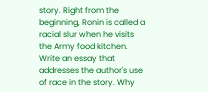story. Right from the beginning, Ronin is called a racial slur when he visits the Army food kitchen. Write an essay that addresses the author's use of race in the story. Why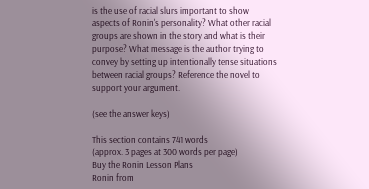is the use of racial slurs important to show aspects of Ronin's personality? What other racial groups are shown in the story and what is their purpose? What message is the author trying to convey by setting up intentionally tense situations between racial groups? Reference the novel to support your argument.

(see the answer keys)

This section contains 741 words
(approx. 3 pages at 300 words per page)
Buy the Ronin Lesson Plans
Ronin from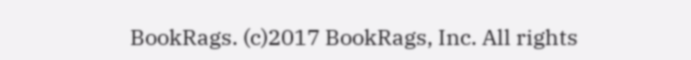BookRags. (c)2017 BookRags, Inc. All rights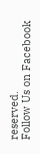reserved.
Follow Us on Facebook